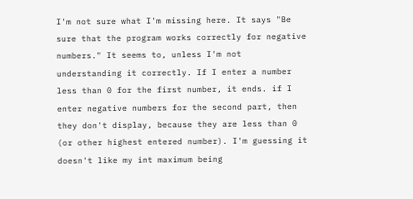I'm not sure what I'm missing here. It says "Be sure that the program works correctly for negative numbers." It seems to, unless I'm not understanding it correctly. If I enter a number less than 0 for the first number, it ends. if I enter negative numbers for the second part, then they don't display, because they are less than 0 (or other highest entered number). I'm guessing it doesn't like my int maximum being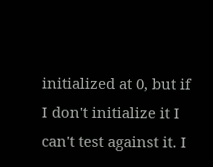initialized at 0, but if I don't initialize it I can't test against it. I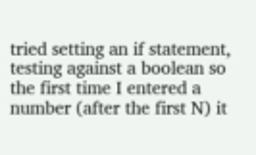tried setting an if statement, testing against a boolean so the first time I entered a number (after the first N) it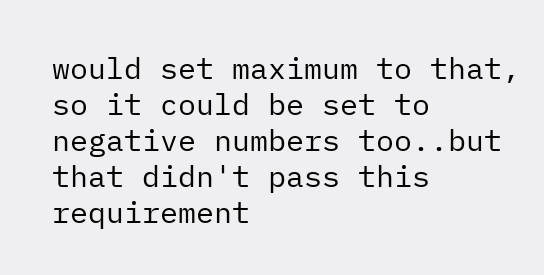would set maximum to that, so it could be set to negative numbers too..but that didn't pass this requirement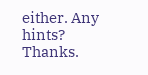either. Any hints? Thanks.